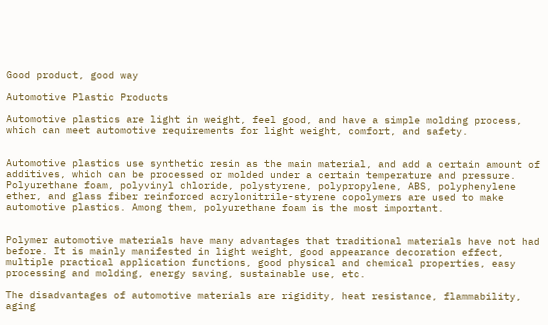Good product, good way

Automotive Plastic Products

Automotive plastics are light in weight, feel good, and have a simple molding process, which can meet automotive requirements for light weight, comfort, and safety.


Automotive plastics use synthetic resin as the main material, and add a certain amount of additives, which can be processed or molded under a certain temperature and pressure. Polyurethane foam, polyvinyl chloride, polystyrene, polypropylene, ABS, polyphenylene ether, and glass fiber reinforced acrylonitrile-styrene copolymers are used to make automotive plastics. Among them, polyurethane foam is the most important.


Polymer automotive materials have many advantages that traditional materials have not had before. It is mainly manifested in light weight, good appearance decoration effect, multiple practical application functions, good physical and chemical properties, easy processing and molding, energy saving, sustainable use, etc.

The disadvantages of automotive materials are rigidity, heat resistance, flammability, aging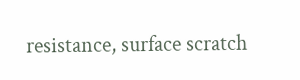resistance, surface scratch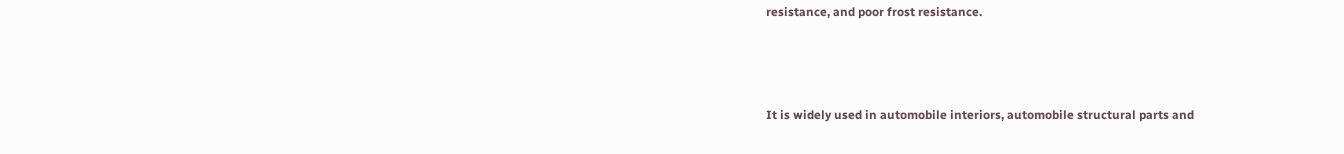resistance, and poor frost resistance.



It is widely used in automobile interiors, automobile structural parts and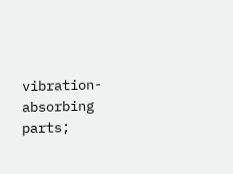vibration-absorbing parts;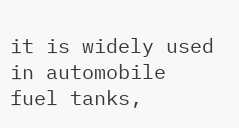it is widely used in automobile fuel tanks,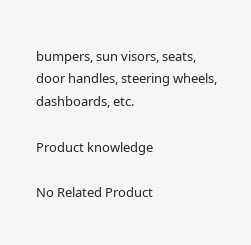bumpers, sun visors, seats, door handles, steering wheels, dashboards, etc.

Product knowledge

No Related Product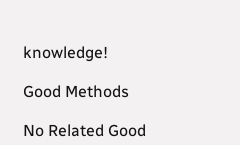knowledge!

Good Methods

No Related Good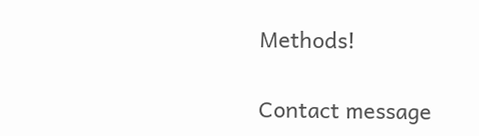Methods!

Contact message